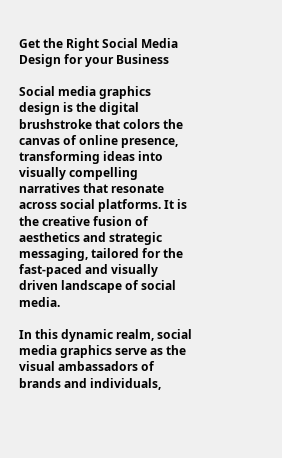Get the Right Social Media
Design for your Business

Social media graphics design is the digital brushstroke that colors the canvas of online presence, transforming ideas into visually compelling narratives that resonate across social platforms. It is the creative fusion of aesthetics and strategic messaging, tailored for the fast-paced and visually driven landscape of social media.

In this dynamic realm, social media graphics serve as the visual ambassadors of brands and individuals,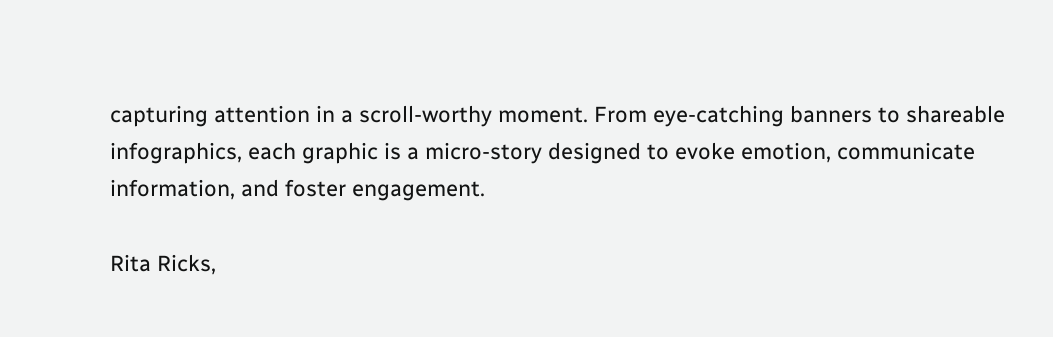capturing attention in a scroll-worthy moment. From eye-catching banners to shareable infographics, each graphic is a micro-story designed to evoke emotion, communicate information, and foster engagement.

Rita Ricks,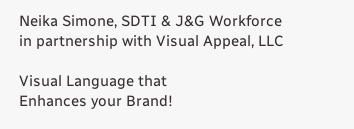Neika Simone, SDTI & J&G Workforce in partnership with Visual Appeal, LLC

Visual Language that
Enhances your Brand!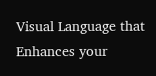Visual Language that Enhances your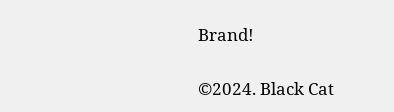Brand!

©2024. Black Cat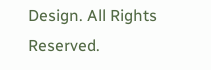Design. All Rights Reserved.